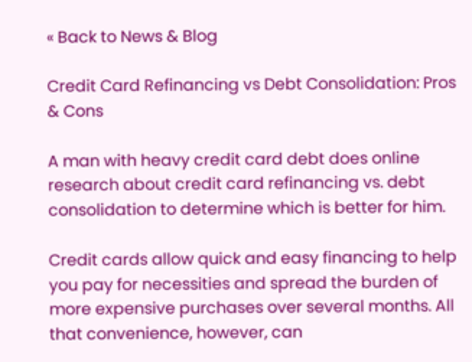« Back to News & Blog

Credit Card Refinancing vs Debt Consolidation: Pros & Cons

A man with heavy credit card debt does online research about credit card refinancing vs. debt consolidation to determine which is better for him.

Credit cards allow quick and easy financing to help you pay for necessities and spread the burden of more expensive purchases over several months. All that convenience, however, can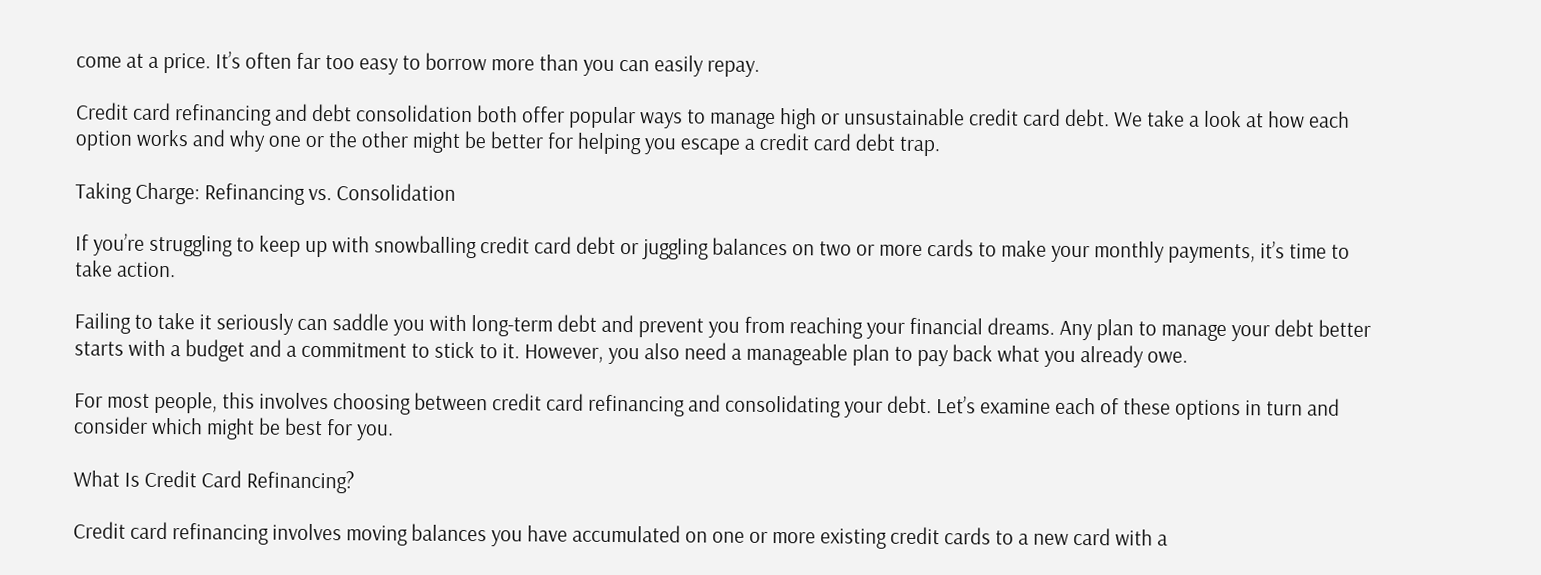come at a price. It’s often far too easy to borrow more than you can easily repay.

Credit card refinancing and debt consolidation both offer popular ways to manage high or unsustainable credit card debt. We take a look at how each option works and why one or the other might be better for helping you escape a credit card debt trap.

Taking Charge: Refinancing vs. Consolidation

If you’re struggling to keep up with snowballing credit card debt or juggling balances on two or more cards to make your monthly payments, it’s time to take action.

Failing to take it seriously can saddle you with long-term debt and prevent you from reaching your financial dreams. Any plan to manage your debt better starts with a budget and a commitment to stick to it. However, you also need a manageable plan to pay back what you already owe.

For most people, this involves choosing between credit card refinancing and consolidating your debt. Let’s examine each of these options in turn and consider which might be best for you.

What Is Credit Card Refinancing?

Credit card refinancing involves moving balances you have accumulated on one or more existing credit cards to a new card with a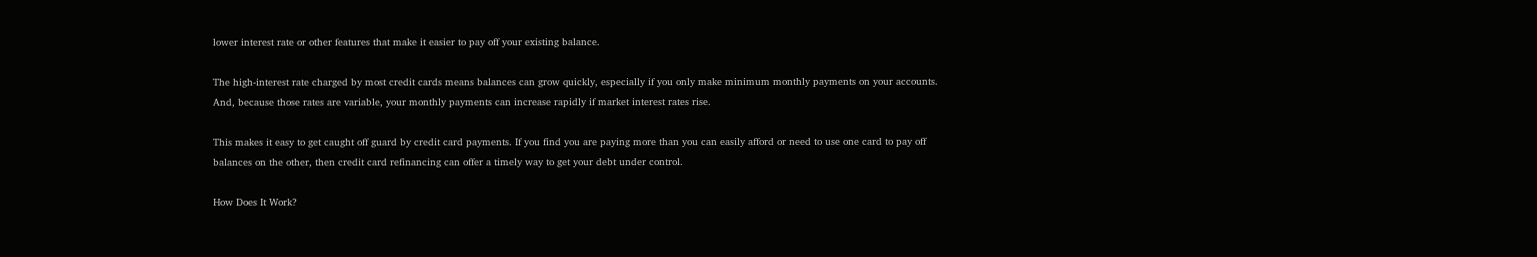lower interest rate or other features that make it easier to pay off your existing balance.

The high-interest rate charged by most credit cards means balances can grow quickly, especially if you only make minimum monthly payments on your accounts. And, because those rates are variable, your monthly payments can increase rapidly if market interest rates rise.

This makes it easy to get caught off guard by credit card payments. If you find you are paying more than you can easily afford or need to use one card to pay off balances on the other, then credit card refinancing can offer a timely way to get your debt under control.

How Does It Work?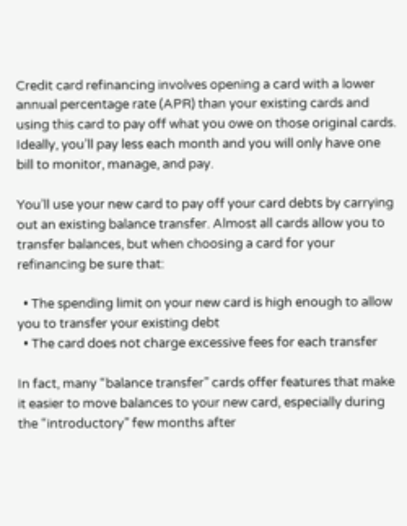Credit card refinancing involves opening a card with a lower annual percentage rate (APR) than your existing cards and using this card to pay off what you owe on those original cards. Ideally, you’ll pay less each month and you will only have one bill to monitor, manage, and pay.

You’ll use your new card to pay off your card debts by carrying out an existing balance transfer. Almost all cards allow you to transfer balances, but when choosing a card for your refinancing be sure that:

  • The spending limit on your new card is high enough to allow you to transfer your existing debt
  • The card does not charge excessive fees for each transfer

In fact, many “balance transfer” cards offer features that make it easier to move balances to your new card, especially during the “introductory” few months after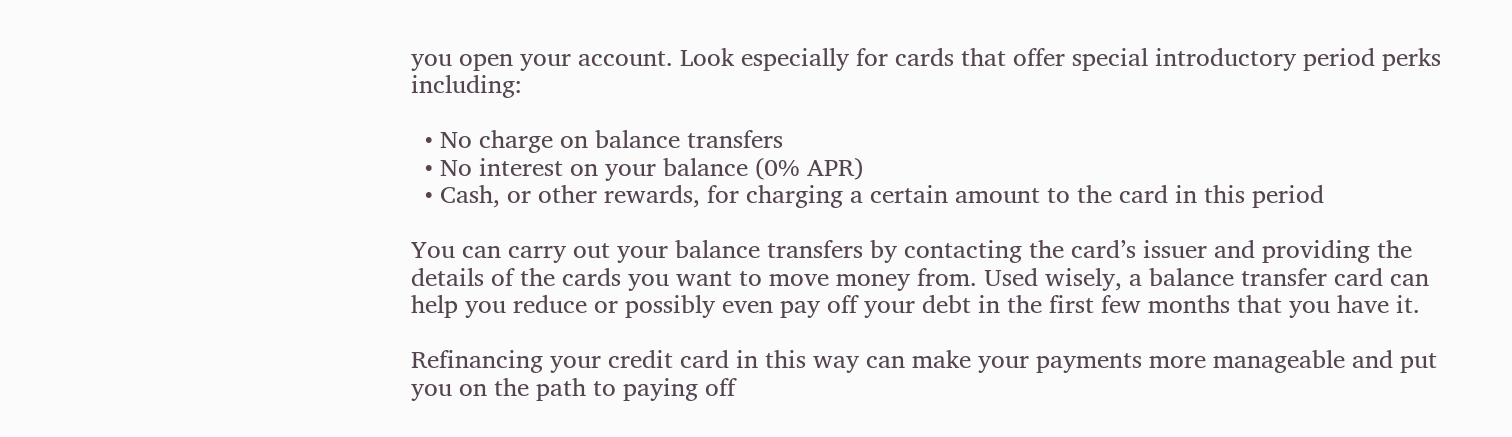you open your account. Look especially for cards that offer special introductory period perks including:

  • No charge on balance transfers
  • No interest on your balance (0% APR)
  • Cash, or other rewards, for charging a certain amount to the card in this period

You can carry out your balance transfers by contacting the card’s issuer and providing the details of the cards you want to move money from. Used wisely, a balance transfer card can help you reduce or possibly even pay off your debt in the first few months that you have it.

Refinancing your credit card in this way can make your payments more manageable and put you on the path to paying off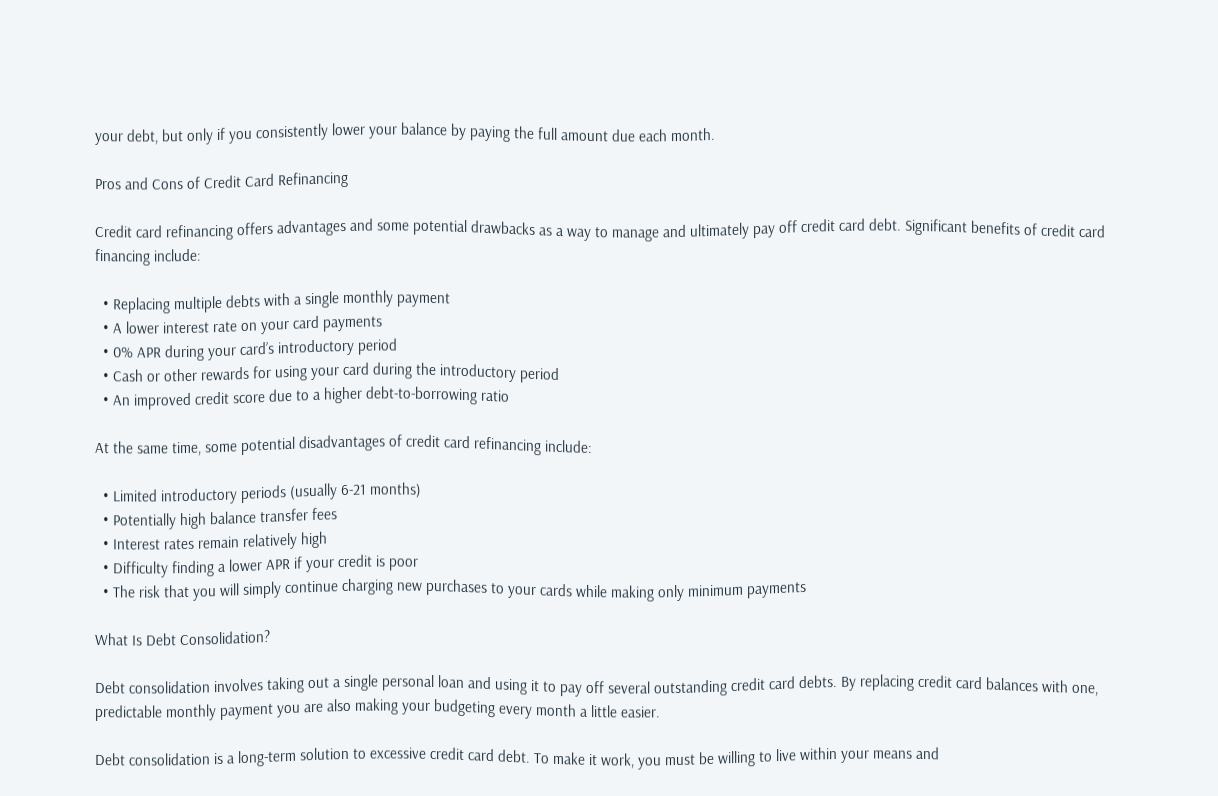your debt, but only if you consistently lower your balance by paying the full amount due each month.

Pros and Cons of Credit Card Refinancing

Credit card refinancing offers advantages and some potential drawbacks as a way to manage and ultimately pay off credit card debt. Significant benefits of credit card financing include:

  • Replacing multiple debts with a single monthly payment
  • A lower interest rate on your card payments
  • 0% APR during your card’s introductory period
  • Cash or other rewards for using your card during the introductory period
  • An improved credit score due to a higher debt-to-borrowing ratio

At the same time, some potential disadvantages of credit card refinancing include:

  • Limited introductory periods (usually 6-21 months)
  • Potentially high balance transfer fees
  • Interest rates remain relatively high
  • Difficulty finding a lower APR if your credit is poor
  • The risk that you will simply continue charging new purchases to your cards while making only minimum payments

What Is Debt Consolidation?

Debt consolidation involves taking out a single personal loan and using it to pay off several outstanding credit card debts. By replacing credit card balances with one, predictable monthly payment you are also making your budgeting every month a little easier.

Debt consolidation is a long-term solution to excessive credit card debt. To make it work, you must be willing to live within your means and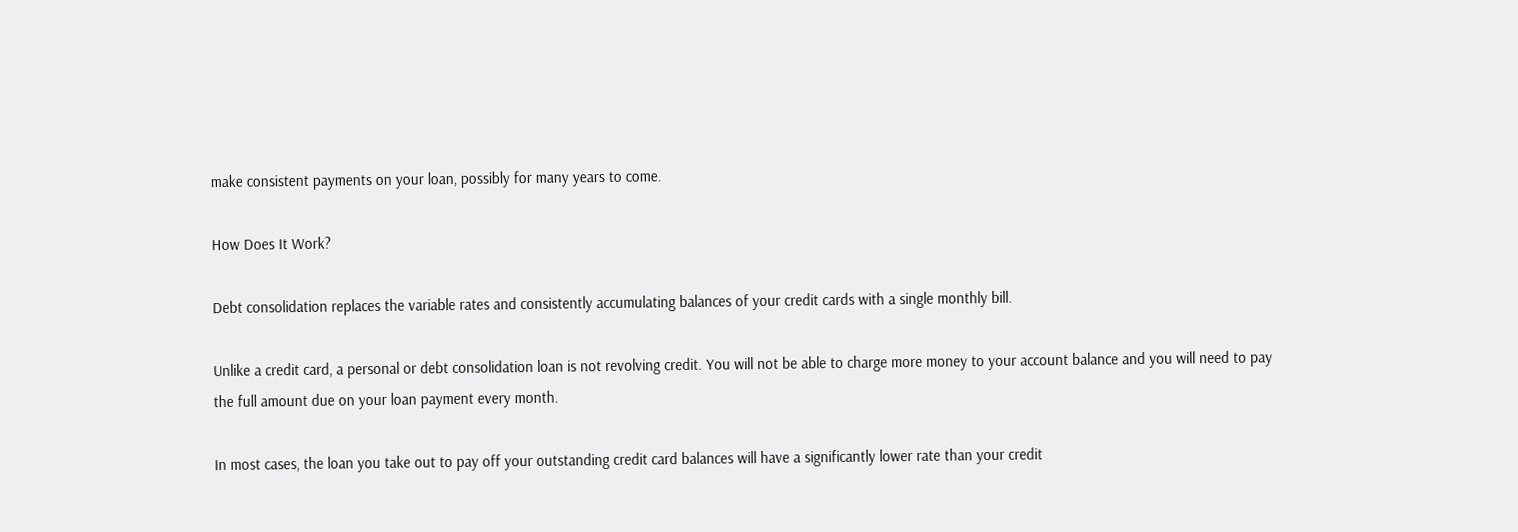make consistent payments on your loan, possibly for many years to come.

How Does It Work?

Debt consolidation replaces the variable rates and consistently accumulating balances of your credit cards with a single monthly bill.

Unlike a credit card, a personal or debt consolidation loan is not revolving credit. You will not be able to charge more money to your account balance and you will need to pay the full amount due on your loan payment every month.

In most cases, the loan you take out to pay off your outstanding credit card balances will have a significantly lower rate than your credit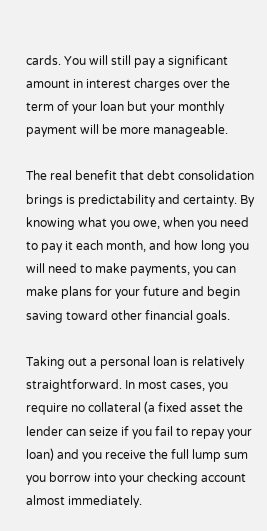cards. You will still pay a significant amount in interest charges over the term of your loan but your monthly payment will be more manageable.

The real benefit that debt consolidation brings is predictability and certainty. By knowing what you owe, when you need to pay it each month, and how long you will need to make payments, you can make plans for your future and begin saving toward other financial goals.

Taking out a personal loan is relatively straightforward. In most cases, you require no collateral (a fixed asset the lender can seize if you fail to repay your loan) and you receive the full lump sum you borrow into your checking account almost immediately.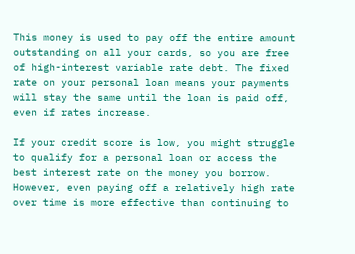This money is used to pay off the entire amount outstanding on all your cards, so you are free of high-interest variable rate debt. The fixed rate on your personal loan means your payments will stay the same until the loan is paid off, even if rates increase.

If your credit score is low, you might struggle to qualify for a personal loan or access the best interest rate on the money you borrow. However, even paying off a relatively high rate over time is more effective than continuing to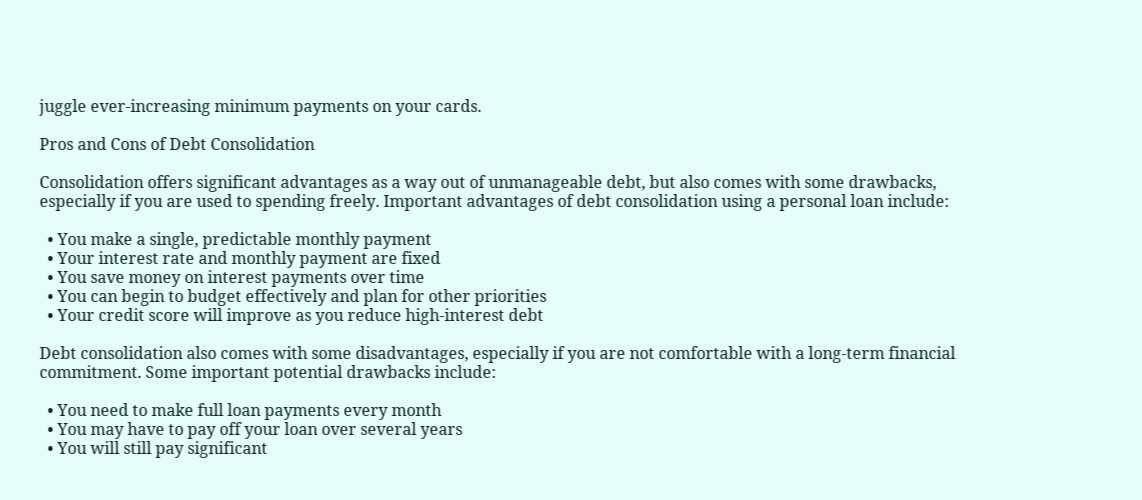juggle ever-increasing minimum payments on your cards.

Pros and Cons of Debt Consolidation

Consolidation offers significant advantages as a way out of unmanageable debt, but also comes with some drawbacks, especially if you are used to spending freely. Important advantages of debt consolidation using a personal loan include:

  • You make a single, predictable monthly payment
  • Your interest rate and monthly payment are fixed
  • You save money on interest payments over time
  • You can begin to budget effectively and plan for other priorities
  • Your credit score will improve as you reduce high-interest debt

Debt consolidation also comes with some disadvantages, especially if you are not comfortable with a long-term financial commitment. Some important potential drawbacks include:

  • You need to make full loan payments every month
  • You may have to pay off your loan over several years
  • You will still pay significant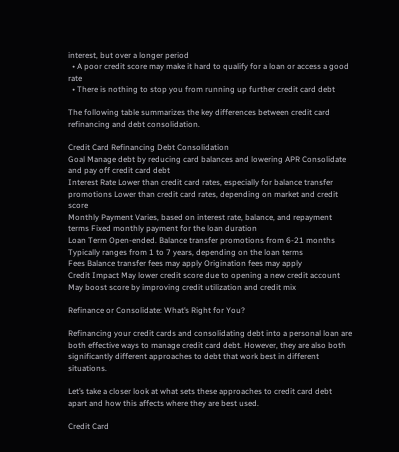interest, but over a longer period
  • A poor credit score may make it hard to qualify for a loan or access a good rate
  • There is nothing to stop you from running up further credit card debt

The following table summarizes the key differences between credit card refinancing and debt consolidation.

Credit Card Refinancing Debt Consolidation
Goal Manage debt by reducing card balances and lowering APR Consolidate and pay off credit card debt
Interest Rate Lower than credit card rates, especially for balance transfer promotions Lower than credit card rates, depending on market and credit score
Monthly Payment Varies, based on interest rate, balance, and repayment terms Fixed monthly payment for the loan duration
Loan Term Open-ended. Balance transfer promotions from 6-21 months Typically ranges from 1 to 7 years, depending on the loan terms
Fees Balance transfer fees may apply Origination fees may apply
Credit Impact May lower credit score due to opening a new credit account May boost score by improving credit utilization and credit mix

Refinance or Consolidate: What’s Right for You?

Refinancing your credit cards and consolidating debt into a personal loan are both effective ways to manage credit card debt. However, they are also both significantly different approaches to debt that work best in different situations.

Let’s take a closer look at what sets these approaches to credit card debt apart and how this affects where they are best used.

Credit Card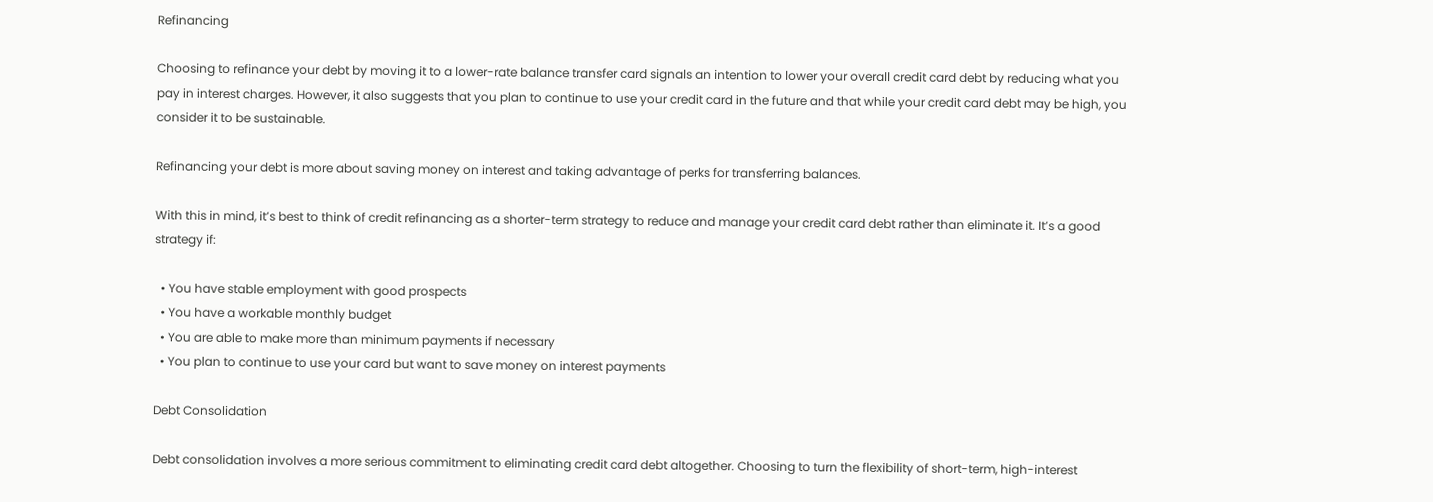Refinancing

Choosing to refinance your debt by moving it to a lower-rate balance transfer card signals an intention to lower your overall credit card debt by reducing what you pay in interest charges. However, it also suggests that you plan to continue to use your credit card in the future and that while your credit card debt may be high, you consider it to be sustainable.

Refinancing your debt is more about saving money on interest and taking advantage of perks for transferring balances.

With this in mind, it’s best to think of credit refinancing as a shorter-term strategy to reduce and manage your credit card debt rather than eliminate it. It’s a good strategy if:

  • You have stable employment with good prospects
  • You have a workable monthly budget
  • You are able to make more than minimum payments if necessary
  • You plan to continue to use your card but want to save money on interest payments

Debt Consolidation

Debt consolidation involves a more serious commitment to eliminating credit card debt altogether. Choosing to turn the flexibility of short-term, high-interest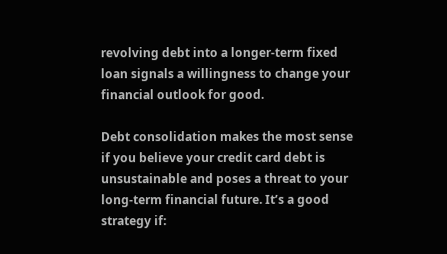revolving debt into a longer-term fixed loan signals a willingness to change your financial outlook for good.

Debt consolidation makes the most sense if you believe your credit card debt is unsustainable and poses a threat to your long-term financial future. It’s a good strategy if: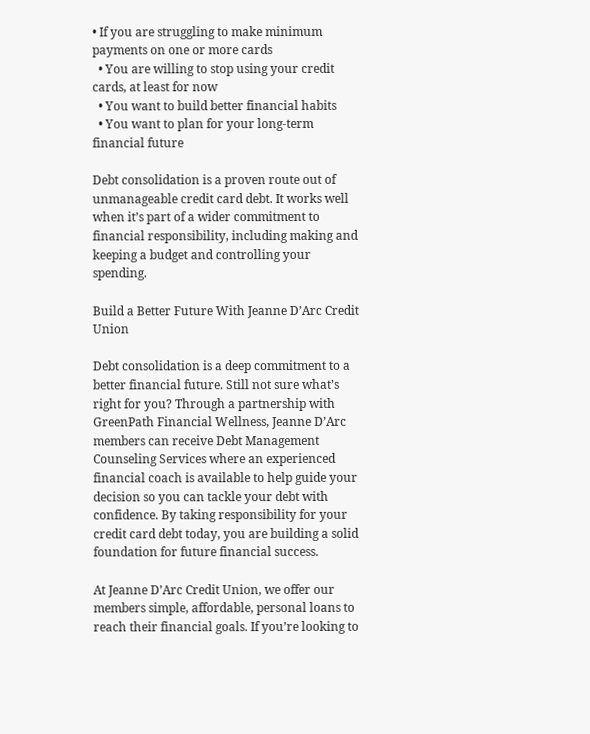• If you are struggling to make minimum payments on one or more cards
  • You are willing to stop using your credit cards, at least for now
  • You want to build better financial habits
  • You want to plan for your long-term financial future

Debt consolidation is a proven route out of unmanageable credit card debt. It works well when it’s part of a wider commitment to financial responsibility, including making and keeping a budget and controlling your spending.

Build a Better Future With Jeanne D’Arc Credit Union

Debt consolidation is a deep commitment to a better financial future. Still not sure what’s right for you? Through a partnership with GreenPath Financial Wellness, Jeanne D’Arc members can receive Debt Management Counseling Services where an experienced financial coach is available to help guide your decision so you can tackle your debt with confidence. By taking responsibility for your credit card debt today, you are building a solid foundation for future financial success.

At Jeanne D’Arc Credit Union, we offer our members simple, affordable, personal loans to reach their financial goals. If you’re looking to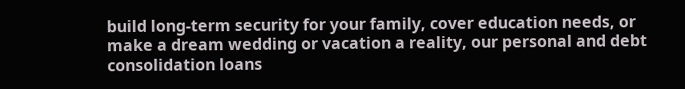build long-term security for your family, cover education needs, or make a dream wedding or vacation a reality, our personal and debt consolidation loans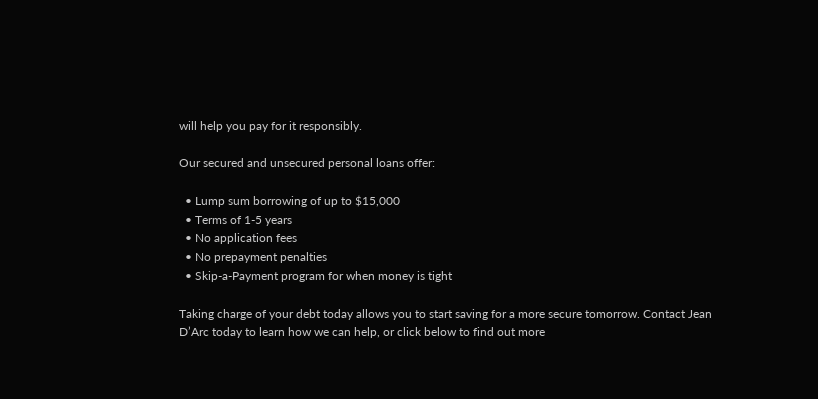will help you pay for it responsibly.

Our secured and unsecured personal loans offer:

  • Lump sum borrowing of up to $15,000
  • Terms of 1-5 years
  • No application fees
  • No prepayment penalties
  • Skip-a-Payment program for when money is tight

Taking charge of your debt today allows you to start saving for a more secure tomorrow. Contact Jean D’Arc today to learn how we can help, or click below to find out more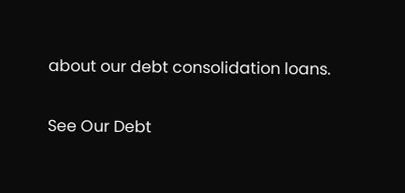about our debt consolidation loans.

See Our Debt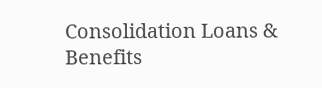Consolidation Loans & Benefits